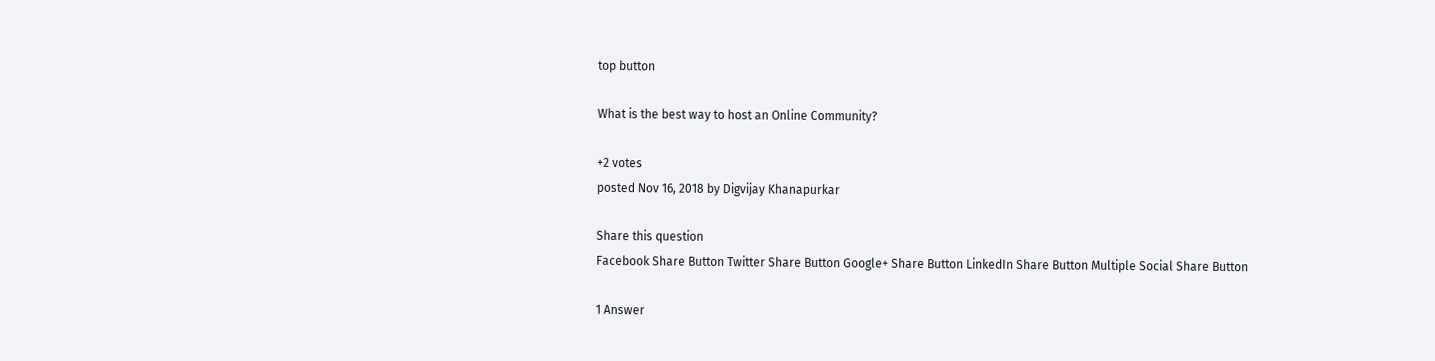top button

What is the best way to host an Online Community?

+2 votes
posted Nov 16, 2018 by Digvijay Khanapurkar

Share this question
Facebook Share Button Twitter Share Button Google+ Share Button LinkedIn Share Button Multiple Social Share Button

1 Answer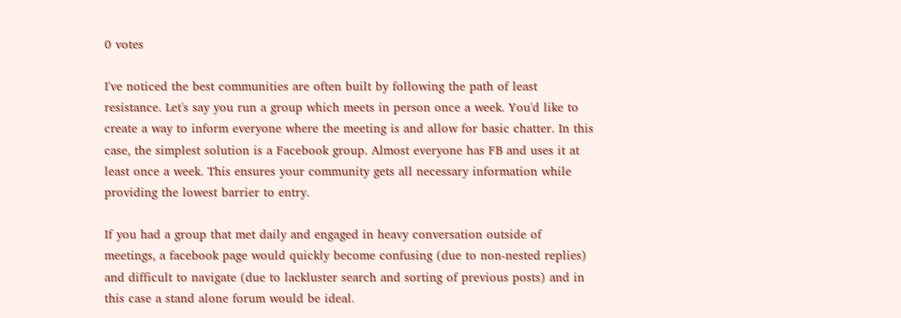0 votes

I've noticed the best communities are often built by following the path of least resistance. Let's say you run a group which meets in person once a week. You'd like to create a way to inform everyone where the meeting is and allow for basic chatter. In this case, the simplest solution is a Facebook group. Almost everyone has FB and uses it at least once a week. This ensures your community gets all necessary information while providing the lowest barrier to entry.

If you had a group that met daily and engaged in heavy conversation outside of meetings, a facebook page would quickly become confusing (due to non-nested replies) and difficult to navigate (due to lackluster search and sorting of previous posts) and in this case a stand alone forum would be ideal.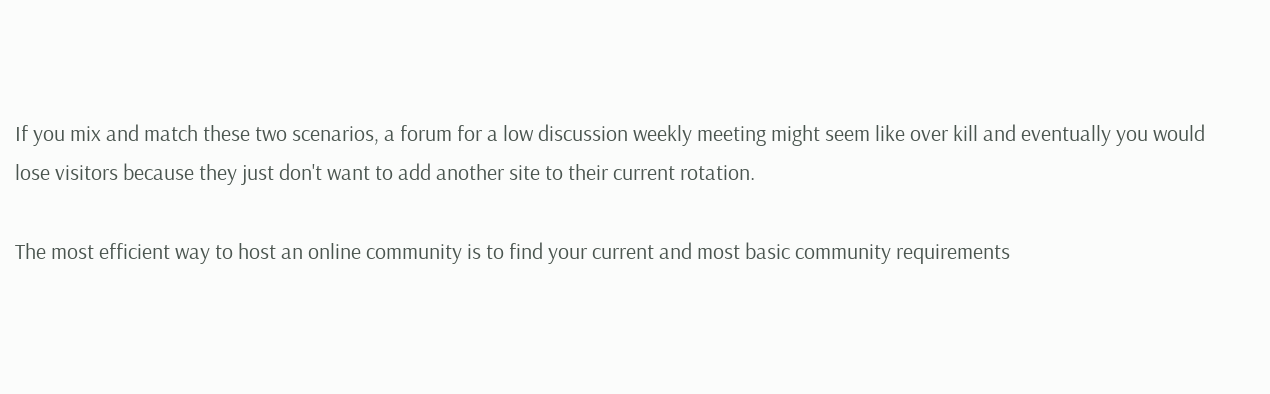If you mix and match these two scenarios, a forum for a low discussion weekly meeting might seem like over kill and eventually you would lose visitors because they just don't want to add another site to their current rotation.

The most efficient way to host an online community is to find your current and most basic community requirements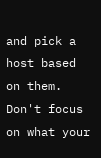and pick a host based on them. Don't focus on what your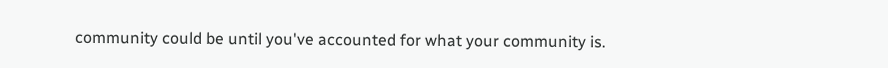community could be until you've accounted for what your community is.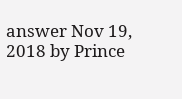answer Nov 19, 2018 by Prince